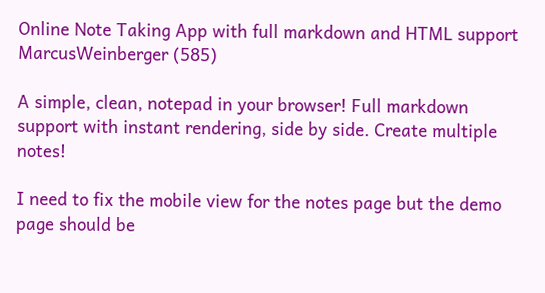Online Note Taking App with full markdown and HTML support
MarcusWeinberger (585)

A simple, clean, notepad in your browser! Full markdown support with instant rendering, side by side. Create multiple notes!

I need to fix the mobile view for the notes page but the demo page should be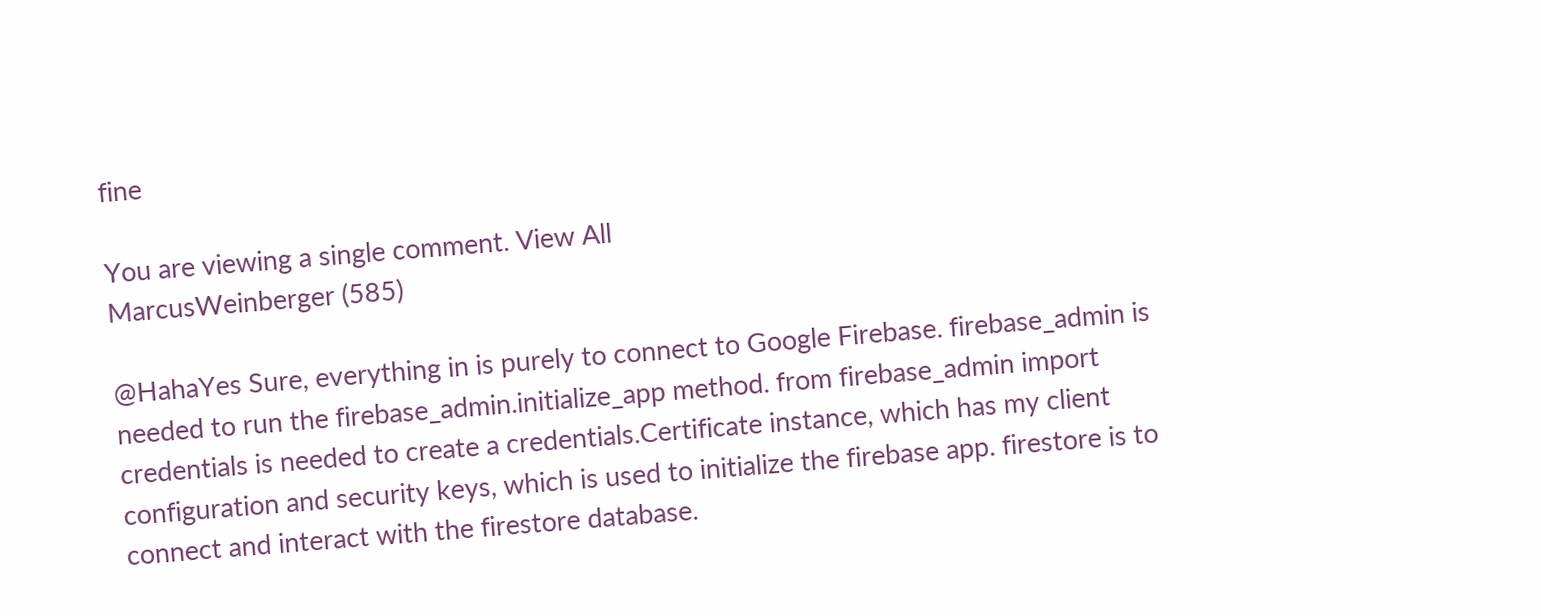fine

You are viewing a single comment. View All
MarcusWeinberger (585)

@HahaYes Sure, everything in is purely to connect to Google Firebase. firebase_admin is needed to run the firebase_admin.initialize_app method. from firebase_admin import credentials is needed to create a credentials.Certificate instance, which has my client configuration and security keys, which is used to initialize the firebase app. firestore is to connect and interact with the firestore database.